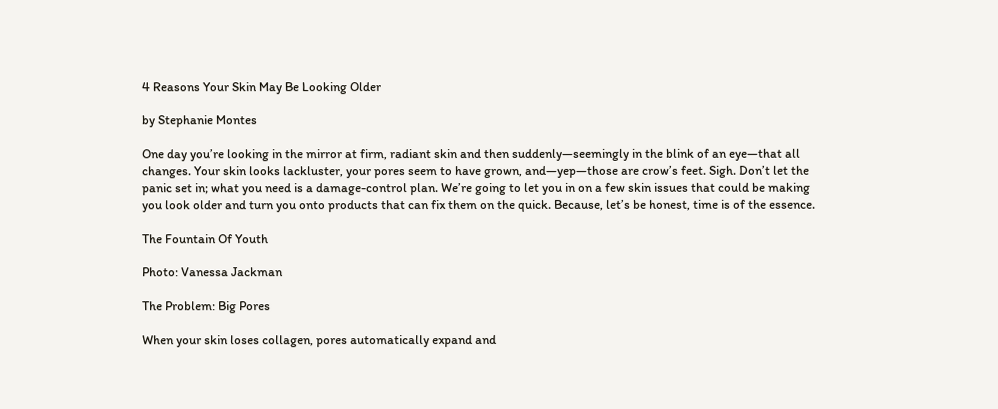4 Reasons Your Skin May Be Looking Older

by Stephanie Montes

One day you’re looking in the mirror at firm, radiant skin and then suddenly—seemingly in the blink of an eye—that all changes. Your skin looks lackluster, your pores seem to have grown, and—yep—those are crow’s feet. Sigh. Don’t let the panic set in; what you need is a damage-control plan. We’re going to let you in on a few skin issues that could be making you look older and turn you onto products that can fix them on the quick. Because, let’s be honest, time is of the essence.

The Fountain Of Youth

Photo: Vanessa Jackman

The Problem: Big Pores

When your skin loses collagen, pores automatically expand and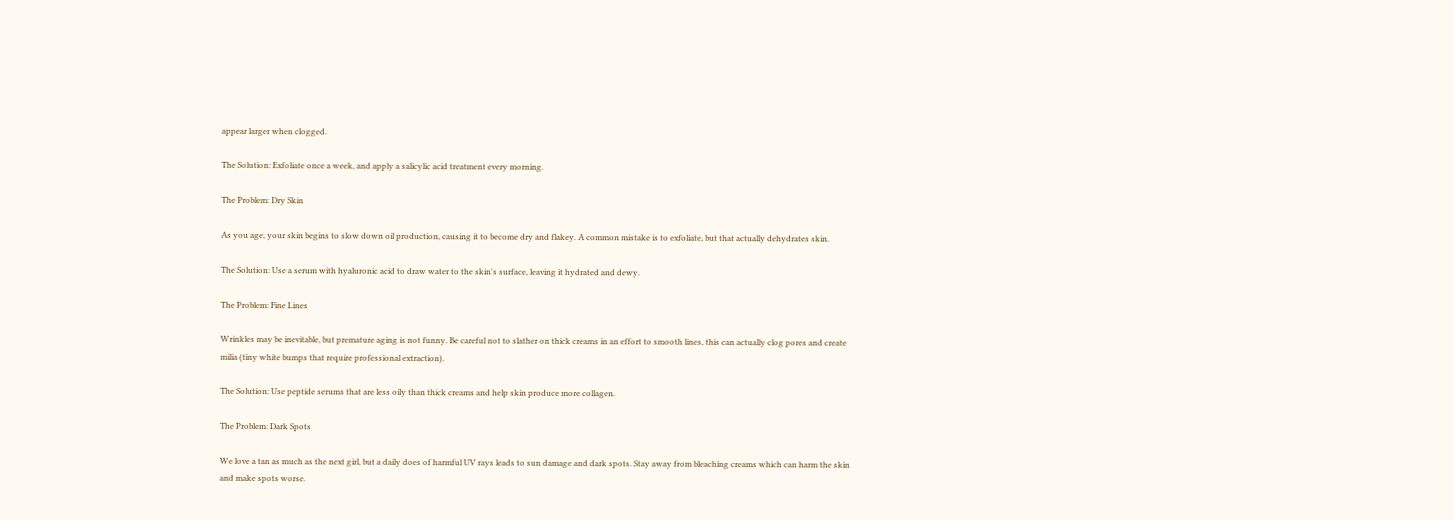appear larger when clogged.

The Solution: Exfoliate once a week, and apply a salicylic acid treatment every morning.

The Problem: Dry Skin

As you age, your skin begins to slow down oil production, causing it to become dry and flakey. A common mistake is to exfoliate, but that actually dehydrates skin.

The Solution: Use a serum with hyaluronic acid to draw water to the skin's surface, leaving it hydrated and dewy.

The Problem: Fine Lines

Wrinkles may be inevitable, but premature aging is not funny. Be careful not to slather on thick creams in an effort to smooth lines, this can actually clog pores and create milia (tiny white bumps that require professional extraction).

The Solution: Use peptide serums that are less oily than thick creams and help skin produce more collagen.

The Problem: Dark Spots

We love a tan as much as the next girl, but a daily does of harmful UV rays leads to sun damage and dark spots. Stay away from bleaching creams which can harm the skin and make spots worse.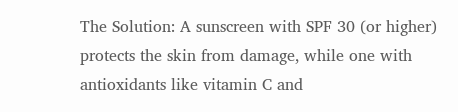The Solution: A sunscreen with SPF 30 (or higher) protects the skin from damage, while one with antioxidants like vitamin C and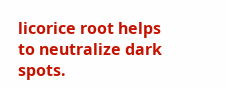licorice root helps to neutralize dark spots.